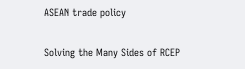ASEAN trade policy

Solving the Many Sides of RCEP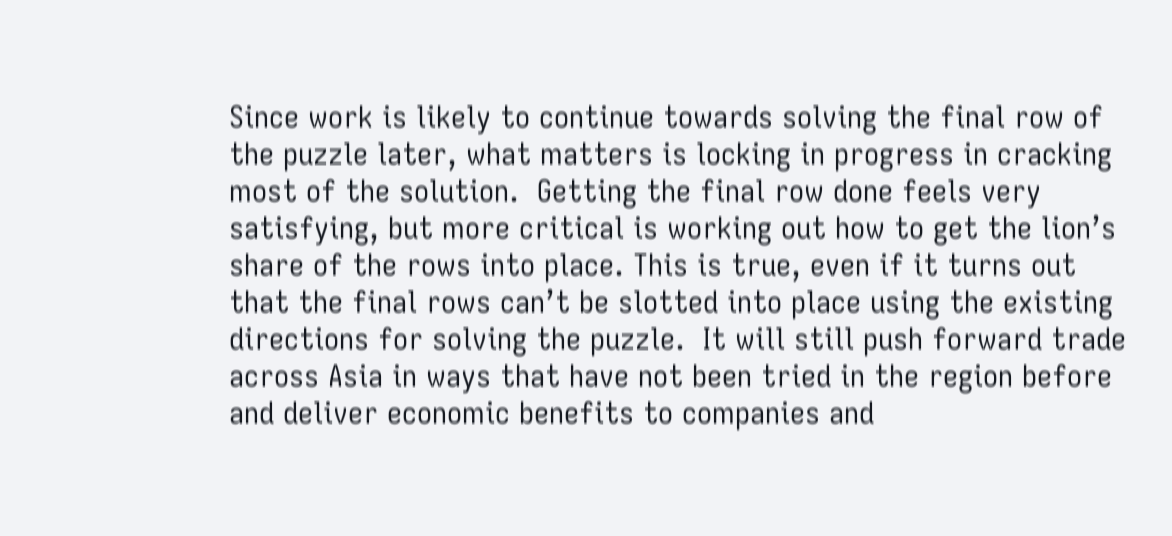Since work is likely to continue towards solving the final row of the puzzle later, what matters is locking in progress in cracking most of the solution.  Getting the final row done feels very satisfying, but more critical is working out how to get the lion’s share of the rows into place. This is true, even if it turns out that the final rows can’t be slotted into place using the existing directions for solving the puzzle.  It will still push forward trade across Asia in ways that have not been tried in the region before and deliver economic benefits to companies and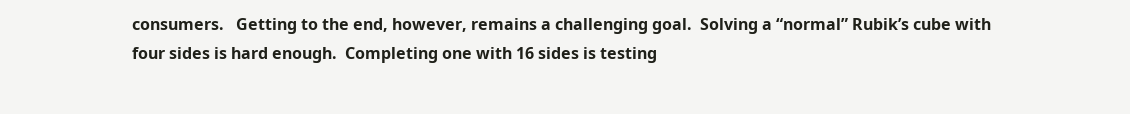consumers.   Getting to the end, however, remains a challenging goal.  Solving a “normal” Rubik’s cube with four sides is hard enough.  Completing one with 16 sides is testing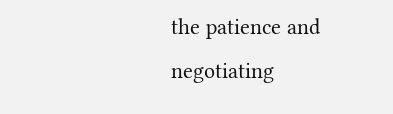the patience and negotiating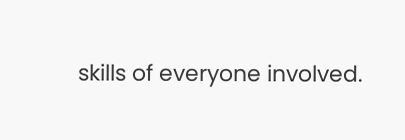skills of everyone involved.